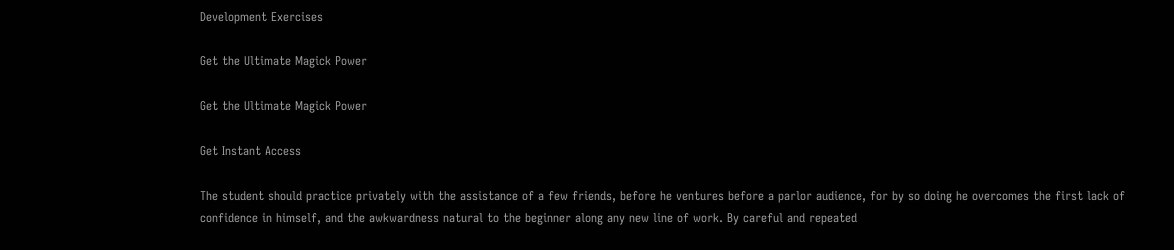Development Exercises

Get the Ultimate Magick Power

Get the Ultimate Magick Power

Get Instant Access

The student should practice privately with the assistance of a few friends, before he ventures before a parlor audience, for by so doing he overcomes the first lack of confidence in himself, and the awkwardness natural to the beginner along any new line of work. By careful and repeated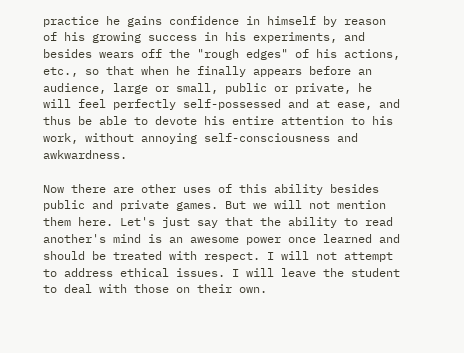practice he gains confidence in himself by reason of his growing success in his experiments, and besides wears off the "rough edges" of his actions, etc., so that when he finally appears before an audience, large or small, public or private, he will feel perfectly self-possessed and at ease, and thus be able to devote his entire attention to his work, without annoying self-consciousness and awkwardness.

Now there are other uses of this ability besides public and private games. But we will not mention them here. Let's just say that the ability to read another's mind is an awesome power once learned and should be treated with respect. I will not attempt to address ethical issues. I will leave the student to deal with those on their own.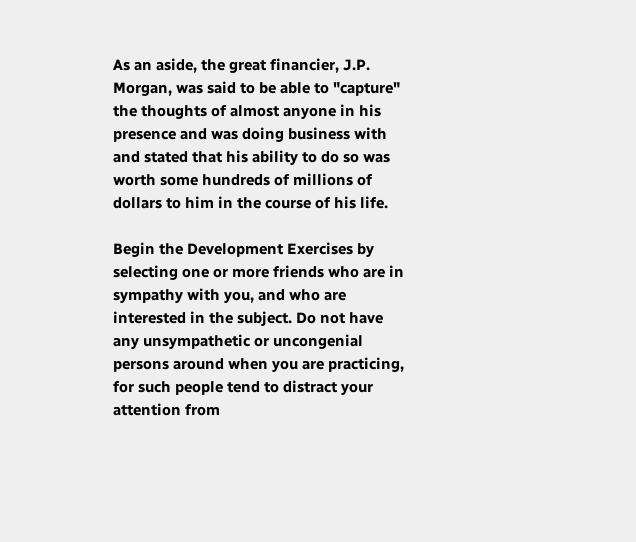As an aside, the great financier, J.P. Morgan, was said to be able to "capture" the thoughts of almost anyone in his presence and was doing business with and stated that his ability to do so was worth some hundreds of millions of dollars to him in the course of his life.

Begin the Development Exercises by selecting one or more friends who are in sympathy with you, and who are interested in the subject. Do not have any unsympathetic or uncongenial persons around when you are practicing, for such people tend to distract your attention from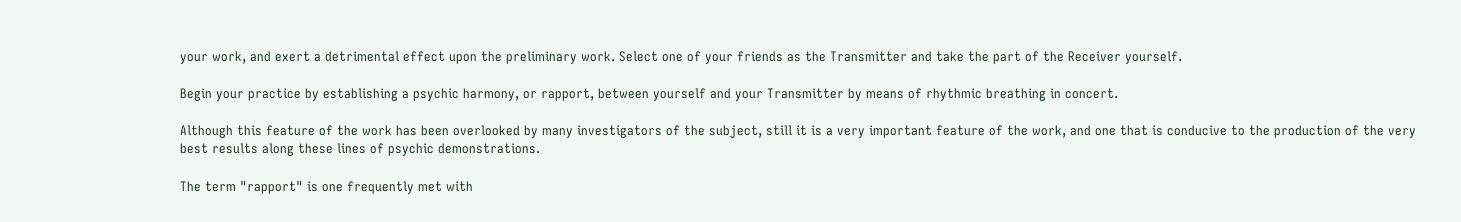your work, and exert a detrimental effect upon the preliminary work. Select one of your friends as the Transmitter and take the part of the Receiver yourself.

Begin your practice by establishing a psychic harmony, or rapport, between yourself and your Transmitter by means of rhythmic breathing in concert.

Although this feature of the work has been overlooked by many investigators of the subject, still it is a very important feature of the work, and one that is conducive to the production of the very best results along these lines of psychic demonstrations.

The term "rapport" is one frequently met with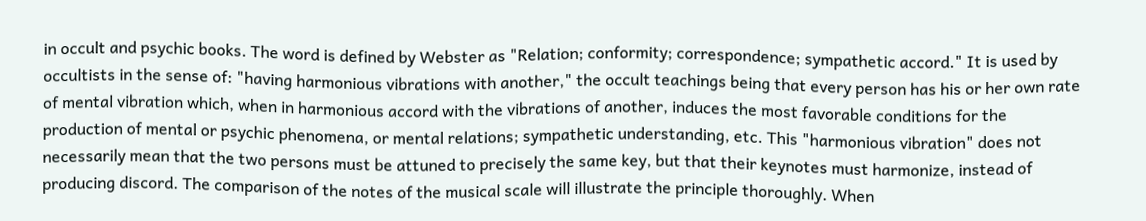in occult and psychic books. The word is defined by Webster as "Relation; conformity; correspondence; sympathetic accord." It is used by occultists in the sense of: "having harmonious vibrations with another," the occult teachings being that every person has his or her own rate of mental vibration which, when in harmonious accord with the vibrations of another, induces the most favorable conditions for the production of mental or psychic phenomena, or mental relations; sympathetic understanding, etc. This "harmonious vibration" does not necessarily mean that the two persons must be attuned to precisely the same key, but that their keynotes must harmonize, instead of producing discord. The comparison of the notes of the musical scale will illustrate the principle thoroughly. When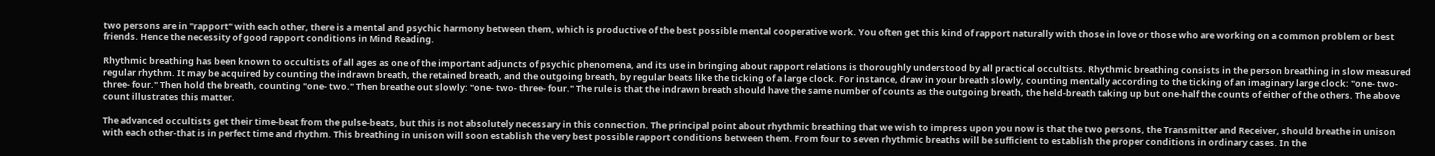two persons are in "rapport" with each other, there is a mental and psychic harmony between them, which is productive of the best possible mental cooperative work. You often get this kind of rapport naturally with those in love or those who are working on a common problem or best friends. Hence the necessity of good rapport conditions in Mind Reading.

Rhythmic breathing has been known to occultists of all ages as one of the important adjuncts of psychic phenomena, and its use in bringing about rapport relations is thoroughly understood by all practical occultists. Rhythmic breathing consists in the person breathing in slow measured regular rhythm. It may be acquired by counting the indrawn breath, the retained breath, and the outgoing breath, by regular beats like the ticking of a large clock. For instance, draw in your breath slowly, counting mentally according to the ticking of an imaginary large clock: "one- two- three- four." Then hold the breath, counting "one- two." Then breathe out slowly: "one- two- three- four." The rule is that the indrawn breath should have the same number of counts as the outgoing breath, the held-breath taking up but one-half the counts of either of the others. The above count illustrates this matter.

The advanced occultists get their time-beat from the pulse-beats, but this is not absolutely necessary in this connection. The principal point about rhythmic breathing that we wish to impress upon you now is that the two persons, the Transmitter and Receiver, should breathe in unison with each other-that is in perfect time and rhythm. This breathing in unison will soon establish the very best possible rapport conditions between them. From four to seven rhythmic breaths will be sufficient to establish the proper conditions in ordinary cases. In the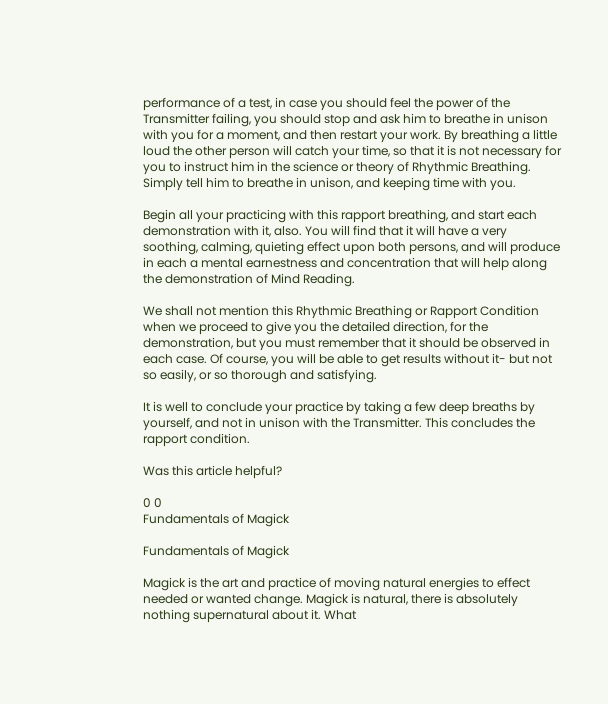performance of a test, in case you should feel the power of the Transmitter failing, you should stop and ask him to breathe in unison with you for a moment, and then restart your work. By breathing a little loud the other person will catch your time, so that it is not necessary for you to instruct him in the science or theory of Rhythmic Breathing. Simply tell him to breathe in unison, and keeping time with you.

Begin all your practicing with this rapport breathing, and start each demonstration with it, also. You will find that it will have a very soothing, calming, quieting effect upon both persons, and will produce in each a mental earnestness and concentration that will help along the demonstration of Mind Reading.

We shall not mention this Rhythmic Breathing or Rapport Condition when we proceed to give you the detailed direction, for the demonstration, but you must remember that it should be observed in each case. Of course, you will be able to get results without it- but not so easily, or so thorough and satisfying.

It is well to conclude your practice by taking a few deep breaths by yourself, and not in unison with the Transmitter. This concludes the rapport condition.

Was this article helpful?

0 0
Fundamentals of Magick

Fundamentals of Magick

Magick is the art and practice of moving natural energies to effect needed or wanted change. Magick is natural, there is absolutely nothing supernatural about it. What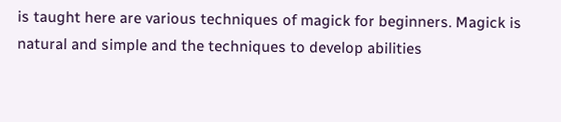is taught here are various techniques of magick for beginners. Magick is natural and simple and the techniques to develop abilities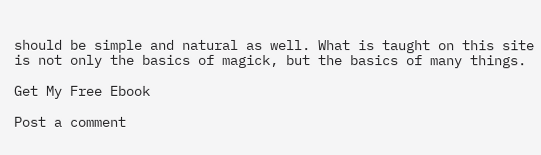should be simple and natural as well. What is taught on this site is not only the basics of magick, but the basics of many things.

Get My Free Ebook

Post a comment